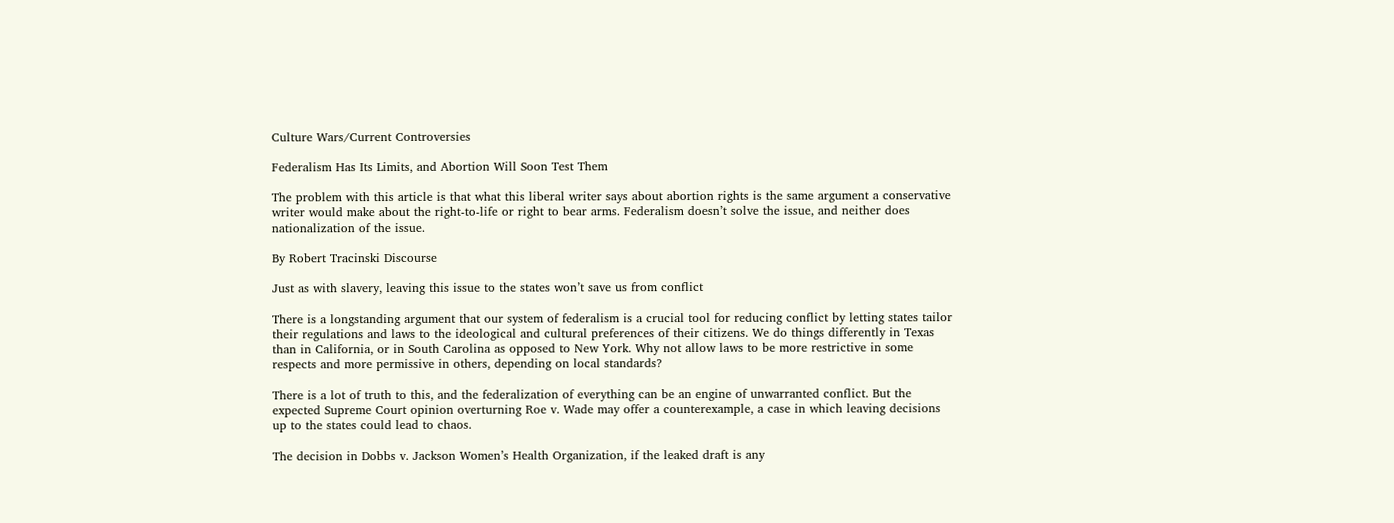Culture Wars/Current Controversies

Federalism Has Its Limits, and Abortion Will Soon Test Them

The problem with this article is that what this liberal writer says about abortion rights is the same argument a conservative writer would make about the right-to-life or right to bear arms. Federalism doesn’t solve the issue, and neither does nationalization of the issue.

By Robert Tracinski Discourse

Just as with slavery, leaving this issue to the states won’t save us from conflict

There is a longstanding argument that our system of federalism is a crucial tool for reducing conflict by letting states tailor their regulations and laws to the ideological and cultural preferences of their citizens. We do things differently in Texas than in California, or in South Carolina as opposed to New York. Why not allow laws to be more restrictive in some respects and more permissive in others, depending on local standards?

There is a lot of truth to this, and the federalization of everything can be an engine of unwarranted conflict. But the expected Supreme Court opinion overturning Roe v. Wade may offer a counterexample, a case in which leaving decisions up to the states could lead to chaos.

The decision in Dobbs v. Jackson Women’s Health Organization, if the leaked draft is any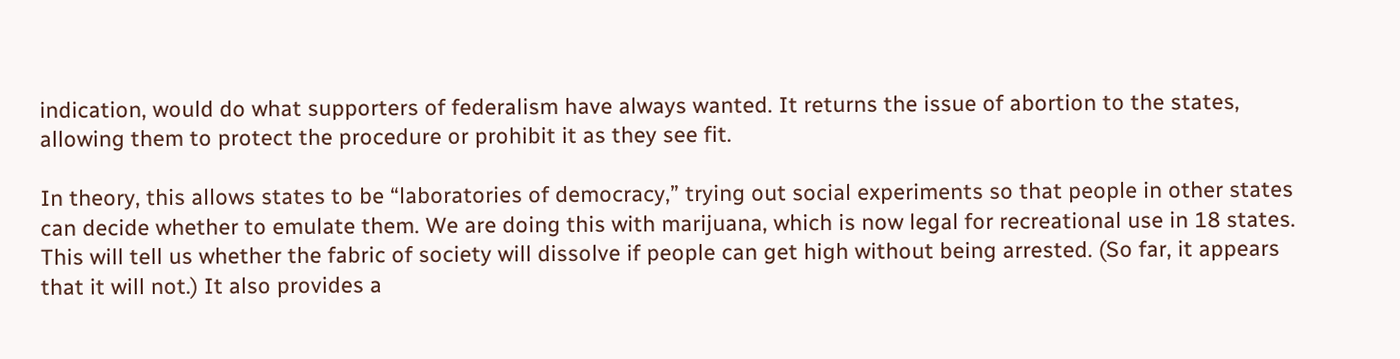indication, would do what supporters of federalism have always wanted. It returns the issue of abortion to the states, allowing them to protect the procedure or prohibit it as they see fit.

In theory, this allows states to be “laboratories of democracy,” trying out social experiments so that people in other states can decide whether to emulate them. We are doing this with marijuana, which is now legal for recreational use in 18 states. This will tell us whether the fabric of society will dissolve if people can get high without being arrested. (So far, it appears that it will not.) It also provides a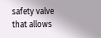safety valve that allows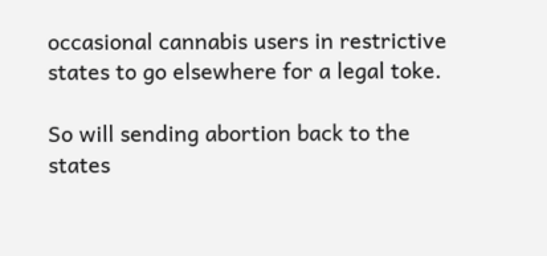occasional cannabis users in restrictive states to go elsewhere for a legal toke.

So will sending abortion back to the states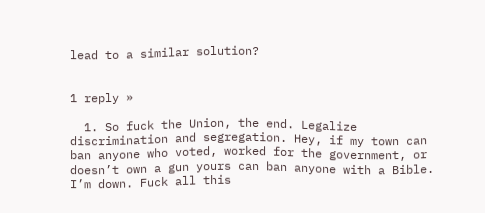lead to a similar solution?


1 reply »

  1. So fuck the Union, the end. Legalize discrimination and segregation. Hey, if my town can ban anyone who voted, worked for the government, or doesn’t own a gun yours can ban anyone with a Bible. I’m down. Fuck all this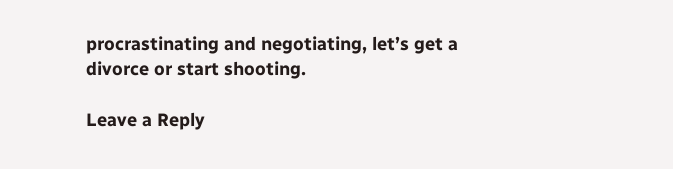procrastinating and negotiating, let’s get a divorce or start shooting.

Leave a Reply